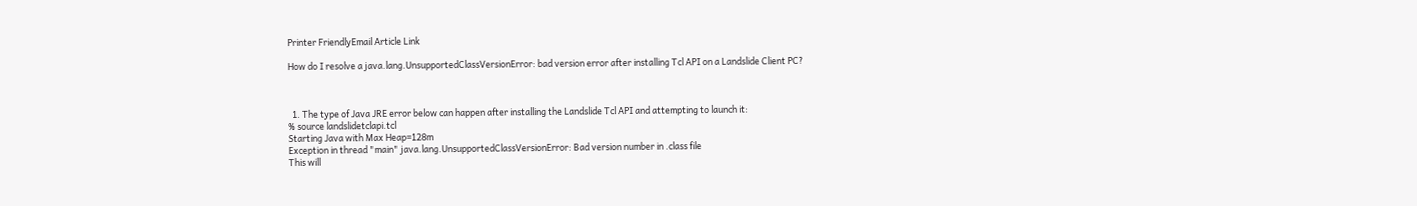Printer FriendlyEmail Article Link

How do I resolve a java.lang.UnsupportedClassVersionError: bad version error after installing Tcl API on a Landslide Client PC?



  1. The type of Java JRE error below can happen after installing the Landslide Tcl API and attempting to launch it:
% source landslidetclapi.tcl
Starting Java with Max Heap=128m
Exception in thread "main" java.lang.UnsupportedClassVersionError: Bad version number in .class file
This will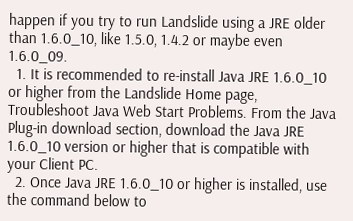happen if you try to run Landslide using a JRE older than 1.6.0_10, like 1.5.0, 1.4.2 or maybe even 1.6.0_09.
  1. It is recommended to re-install Java JRE 1.6.0_10 or higher from the Landslide Home page, Troubleshoot Java Web Start Problems. From the Java Plug-in download section, download the Java JRE 1.6.0_10 version or higher that is compatible with your Client PC.
  2. Once Java JRE 1.6.0_10 or higher is installed, use the command below to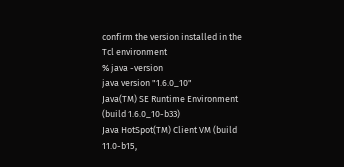confirm the version installed in the Tcl environment
% java -version
java version "1.6.0_10"
Java(TM) SE Runtime Environment (build 1.6.0_10-b33)
Java HotSpot(TM) Client VM (build 11.0-b15,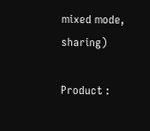mixed mode, sharing)

Product :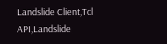Landslide Client,Tcl API,Landslide